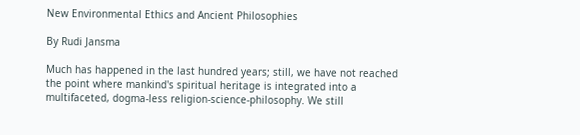New Environmental Ethics and Ancient Philosophies

By Rudi Jansma

Much has happened in the last hundred years; still, we have not reached the point where mankind's spiritual heritage is integrated into a multifaceted, dogma-less religion-science-philosophy. We still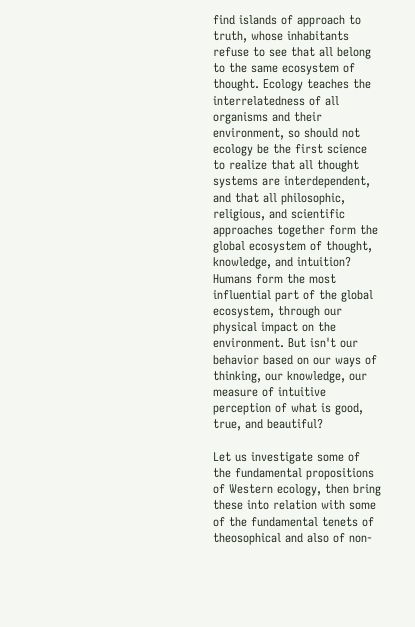find islands of approach to truth, whose inhabitants refuse to see that all belong to the same ecosystem of thought. Ecology teaches the interrelatedness of all organisms and their environment, so should not ecology be the first science to realize that all thought systems are interdependent, and that all philosophic, religious, and scientific approaches together form the global ecosystem of thought, knowledge, and intuition? Humans form the most influential part of the global ecosystem, through our physical impact on the environment. But isn't our behavior based on our ways of thinking, our knowledge, our measure of intuitive perception of what is good, true, and beautiful?

Let us investigate some of the fundamental propositions of Western ecology, then bring these into relation with some of the fundamental tenets of theosophical and also of non-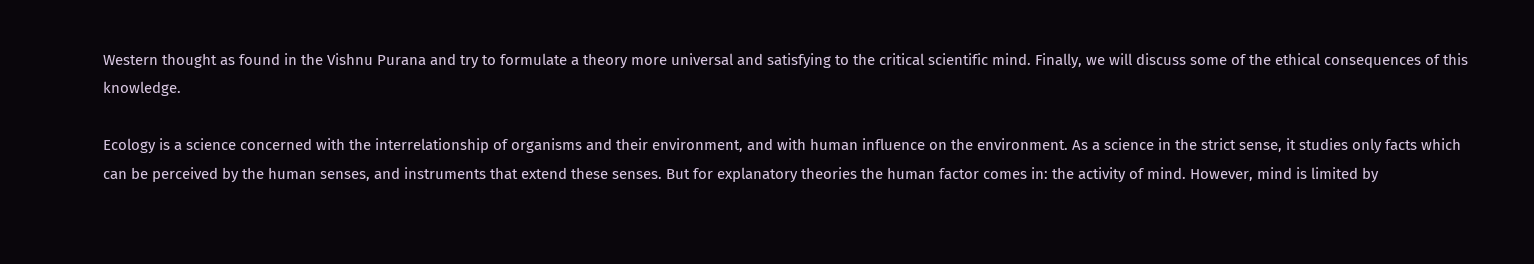Western thought as found in the Vishnu Purana and try to formulate a theory more universal and satisfying to the critical scientific mind. Finally, we will discuss some of the ethical consequences of this knowledge.

Ecology is a science concerned with the interrelationship of organisms and their environment, and with human influence on the environment. As a science in the strict sense, it studies only facts which can be perceived by the human senses, and instruments that extend these senses. But for explanatory theories the human factor comes in: the activity of mind. However, mind is limited by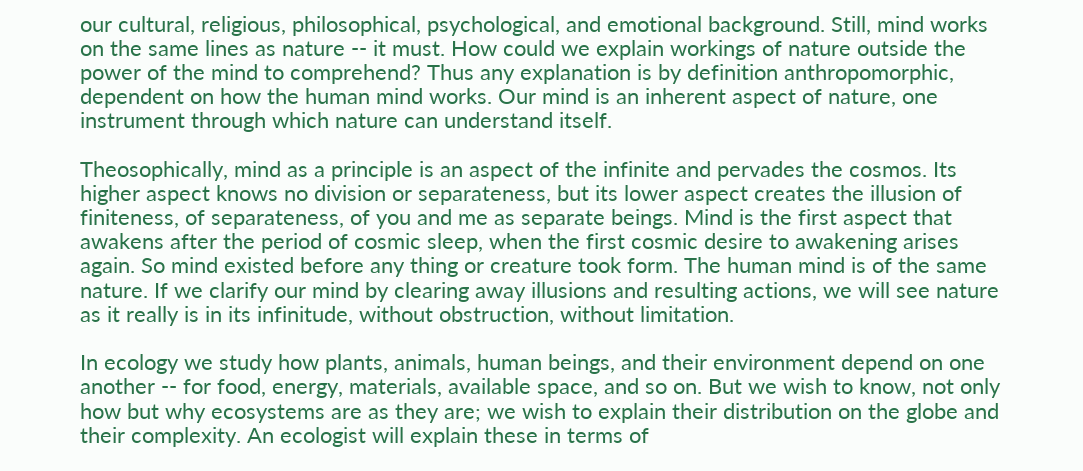our cultural, religious, philosophical, psychological, and emotional background. Still, mind works on the same lines as nature -- it must. How could we explain workings of nature outside the power of the mind to comprehend? Thus any explanation is by definition anthropomorphic, dependent on how the human mind works. Our mind is an inherent aspect of nature, one instrument through which nature can understand itself.

Theosophically, mind as a principle is an aspect of the infinite and pervades the cosmos. Its higher aspect knows no division or separateness, but its lower aspect creates the illusion of finiteness, of separateness, of you and me as separate beings. Mind is the first aspect that awakens after the period of cosmic sleep, when the first cosmic desire to awakening arises again. So mind existed before any thing or creature took form. The human mind is of the same nature. If we clarify our mind by clearing away illusions and resulting actions, we will see nature as it really is in its infinitude, without obstruction, without limitation.

In ecology we study how plants, animals, human beings, and their environment depend on one another -- for food, energy, materials, available space, and so on. But we wish to know, not only how but why ecosystems are as they are; we wish to explain their distribution on the globe and their complexity. An ecologist will explain these in terms of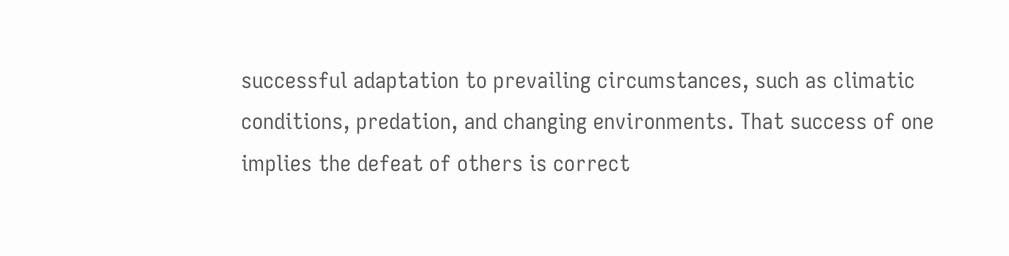successful adaptation to prevailing circumstances, such as climatic conditions, predation, and changing environments. That success of one implies the defeat of others is correct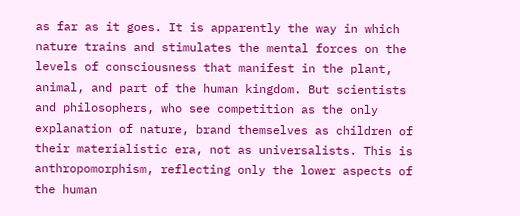as far as it goes. It is apparently the way in which nature trains and stimulates the mental forces on the levels of consciousness that manifest in the plant, animal, and part of the human kingdom. But scientists and philosophers, who see competition as the only explanation of nature, brand themselves as children of their materialistic era, not as universalists. This is anthropomorphism, reflecting only the lower aspects of the human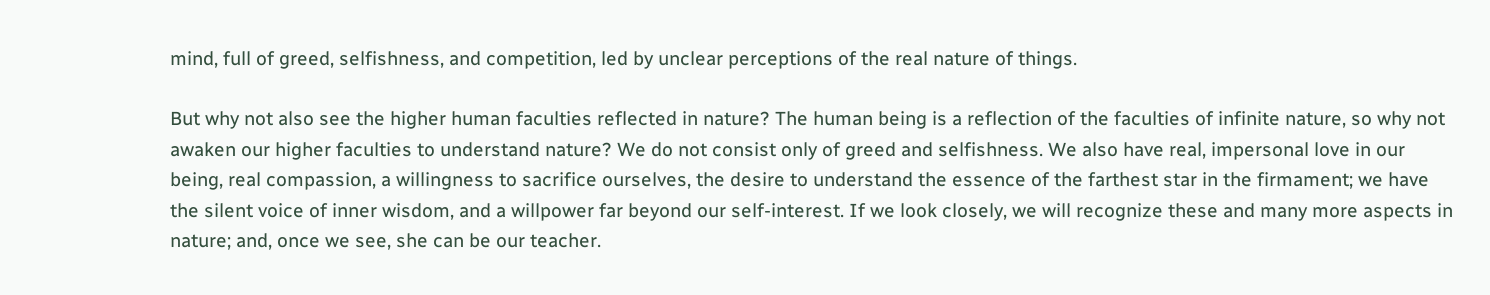mind, full of greed, selfishness, and competition, led by unclear perceptions of the real nature of things.

But why not also see the higher human faculties reflected in nature? The human being is a reflection of the faculties of infinite nature, so why not awaken our higher faculties to understand nature? We do not consist only of greed and selfishness. We also have real, impersonal love in our being, real compassion, a willingness to sacrifice ourselves, the desire to understand the essence of the farthest star in the firmament; we have the silent voice of inner wisdom, and a willpower far beyond our self-interest. If we look closely, we will recognize these and many more aspects in nature; and, once we see, she can be our teacher.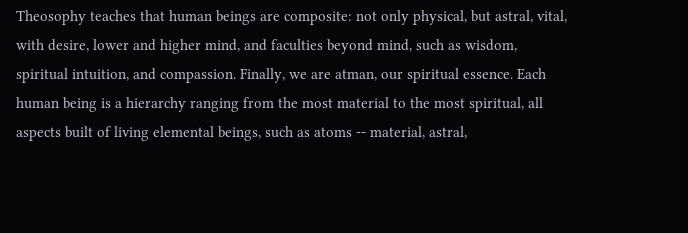Theosophy teaches that human beings are composite: not only physical, but astral, vital, with desire, lower and higher mind, and faculties beyond mind, such as wisdom, spiritual intuition, and compassion. Finally, we are atman, our spiritual essence. Each human being is a hierarchy ranging from the most material to the most spiritual, all aspects built of living elemental beings, such as atoms -- material, astral,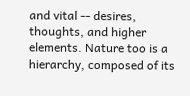and vital -- desires, thoughts, and higher elements. Nature too is a hierarchy, composed of its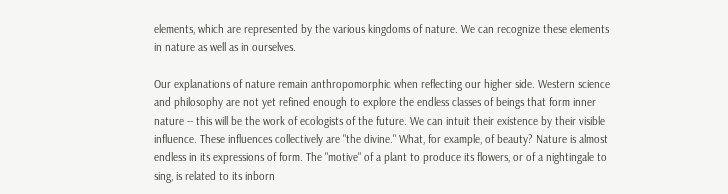elements, which are represented by the various kingdoms of nature. We can recognize these elements in nature as well as in ourselves.

Our explanations of nature remain anthropomorphic when reflecting our higher side. Western science and philosophy are not yet refined enough to explore the endless classes of beings that form inner nature -- this will be the work of ecologists of the future. We can intuit their existence by their visible influence. These influences collectively are "the divine." What, for example, of beauty? Nature is almost endless in its expressions of form. The "motive" of a plant to produce its flowers, or of a nightingale to sing, is related to its inborn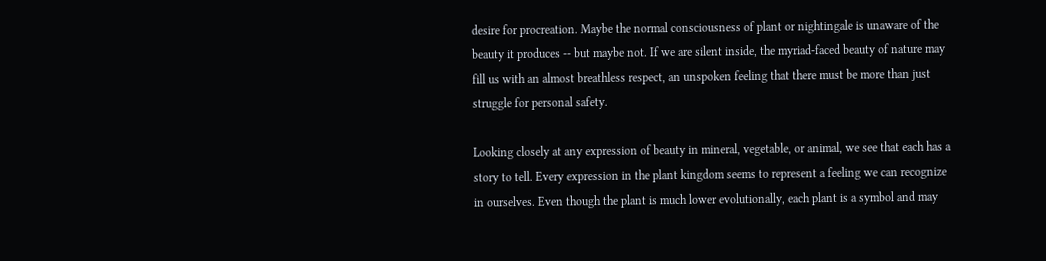desire for procreation. Maybe the normal consciousness of plant or nightingale is unaware of the beauty it produces -- but maybe not. If we are silent inside, the myriad-faced beauty of nature may fill us with an almost breathless respect, an unspoken feeling that there must be more than just struggle for personal safety.

Looking closely at any expression of beauty in mineral, vegetable, or animal, we see that each has a story to tell. Every expression in the plant kingdom seems to represent a feeling we can recognize in ourselves. Even though the plant is much lower evolutionally, each plant is a symbol and may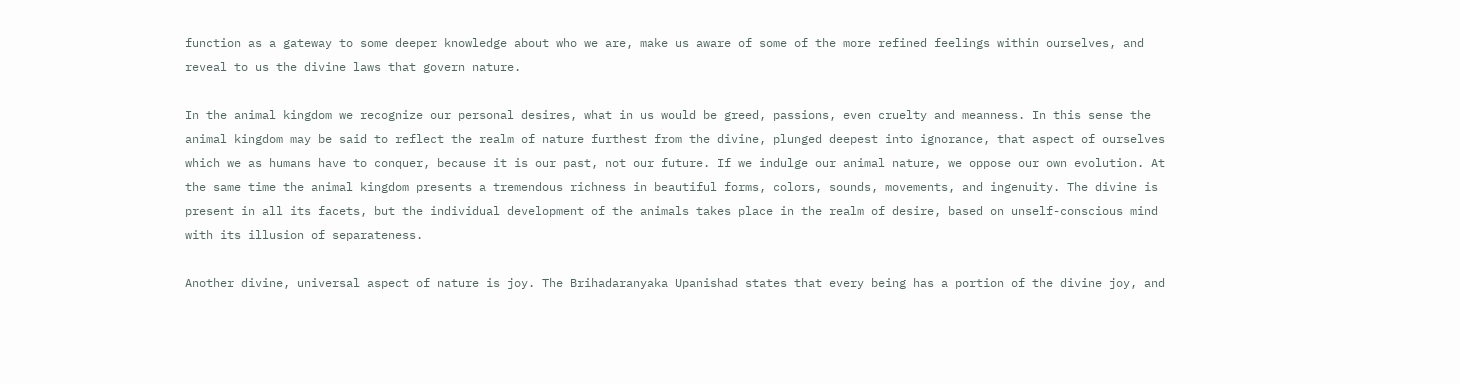function as a gateway to some deeper knowledge about who we are, make us aware of some of the more refined feelings within ourselves, and reveal to us the divine laws that govern nature.

In the animal kingdom we recognize our personal desires, what in us would be greed, passions, even cruelty and meanness. In this sense the animal kingdom may be said to reflect the realm of nature furthest from the divine, plunged deepest into ignorance, that aspect of ourselves which we as humans have to conquer, because it is our past, not our future. If we indulge our animal nature, we oppose our own evolution. At the same time the animal kingdom presents a tremendous richness in beautiful forms, colors, sounds, movements, and ingenuity. The divine is present in all its facets, but the individual development of the animals takes place in the realm of desire, based on unself-conscious mind with its illusion of separateness.

Another divine, universal aspect of nature is joy. The Brihadaranyaka Upanishad states that every being has a portion of the divine joy, and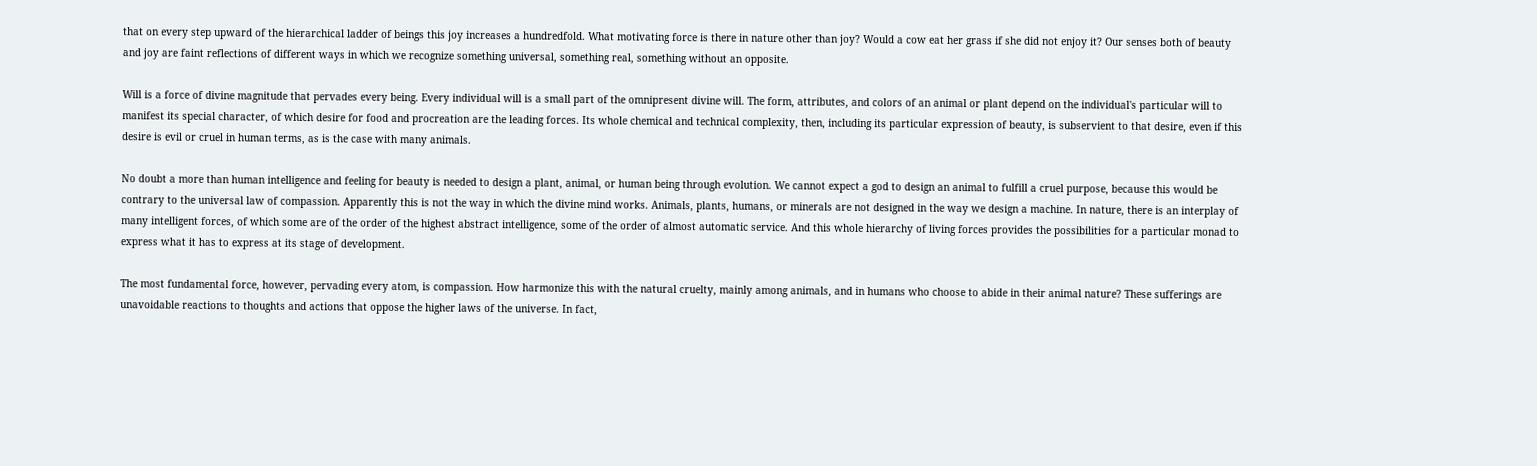that on every step upward of the hierarchical ladder of beings this joy increases a hundredfold. What motivating force is there in nature other than joy? Would a cow eat her grass if she did not enjoy it? Our senses both of beauty and joy are faint reflections of different ways in which we recognize something universal, something real, something without an opposite.

Will is a force of divine magnitude that pervades every being. Every individual will is a small part of the omnipresent divine will. The form, attributes, and colors of an animal or plant depend on the individual's particular will to manifest its special character, of which desire for food and procreation are the leading forces. Its whole chemical and technical complexity, then, including its particular expression of beauty, is subservient to that desire, even if this desire is evil or cruel in human terms, as is the case with many animals.

No doubt a more than human intelligence and feeling for beauty is needed to design a plant, animal, or human being through evolution. We cannot expect a god to design an animal to fulfill a cruel purpose, because this would be contrary to the universal law of compassion. Apparently this is not the way in which the divine mind works. Animals, plants, humans, or minerals are not designed in the way we design a machine. In nature, there is an interplay of many intelligent forces, of which some are of the order of the highest abstract intelligence, some of the order of almost automatic service. And this whole hierarchy of living forces provides the possibilities for a particular monad to express what it has to express at its stage of development.

The most fundamental force, however, pervading every atom, is compassion. How harmonize this with the natural cruelty, mainly among animals, and in humans who choose to abide in their animal nature? These sufferings are unavoidable reactions to thoughts and actions that oppose the higher laws of the universe. In fact,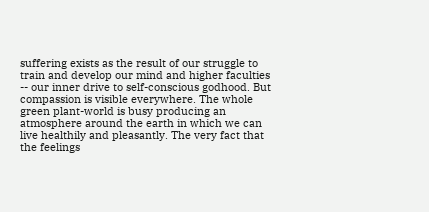suffering exists as the result of our struggle to train and develop our mind and higher faculties -- our inner drive to self-conscious godhood. But compassion is visible everywhere. The whole green plant-world is busy producing an atmosphere around the earth in which we can live healthily and pleasantly. The very fact that the feelings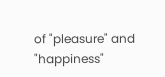of "pleasure" and "happiness"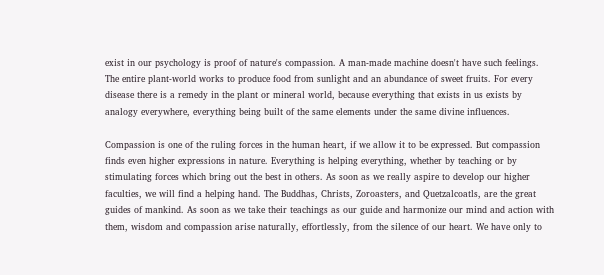exist in our psychology is proof of nature's compassion. A man-made machine doesn't have such feelings. The entire plant-world works to produce food from sunlight and an abundance of sweet fruits. For every disease there is a remedy in the plant or mineral world, because everything that exists in us exists by analogy everywhere, everything being built of the same elements under the same divine influences.

Compassion is one of the ruling forces in the human heart, if we allow it to be expressed. But compassion finds even higher expressions in nature. Everything is helping everything, whether by teaching or by stimulating forces which bring out the best in others. As soon as we really aspire to develop our higher faculties, we will find a helping hand. The Buddhas, Christs, Zoroasters, and Quetzalcoatls, are the great guides of mankind. As soon as we take their teachings as our guide and harmonize our mind and action with them, wisdom and compassion arise naturally, effortlessly, from the silence of our heart. We have only to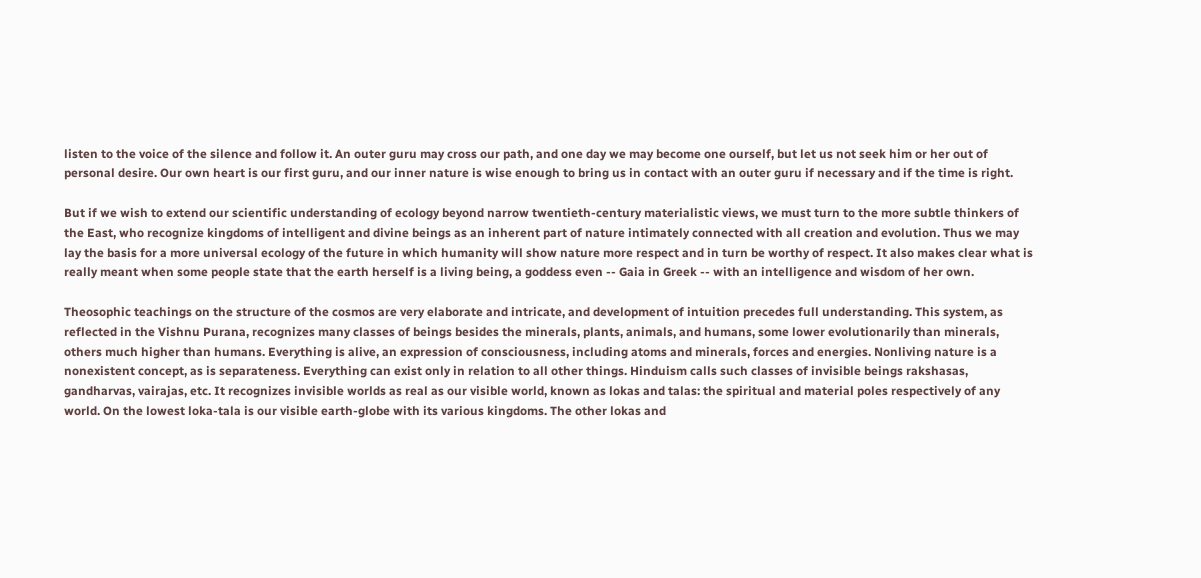listen to the voice of the silence and follow it. An outer guru may cross our path, and one day we may become one ourself, but let us not seek him or her out of personal desire. Our own heart is our first guru, and our inner nature is wise enough to bring us in contact with an outer guru if necessary and if the time is right.

But if we wish to extend our scientific understanding of ecology beyond narrow twentieth-century materialistic views, we must turn to the more subtle thinkers of the East, who recognize kingdoms of intelligent and divine beings as an inherent part of nature intimately connected with all creation and evolution. Thus we may lay the basis for a more universal ecology of the future in which humanity will show nature more respect and in turn be worthy of respect. It also makes clear what is really meant when some people state that the earth herself is a living being, a goddess even -- Gaia in Greek -- with an intelligence and wisdom of her own.

Theosophic teachings on the structure of the cosmos are very elaborate and intricate, and development of intuition precedes full understanding. This system, as reflected in the Vishnu Purana, recognizes many classes of beings besides the minerals, plants, animals, and humans, some lower evolutionarily than minerals, others much higher than humans. Everything is alive, an expression of consciousness, including atoms and minerals, forces and energies. Nonliving nature is a nonexistent concept, as is separateness. Everything can exist only in relation to all other things. Hinduism calls such classes of invisible beings rakshasas, gandharvas, vairajas, etc. It recognizes invisible worlds as real as our visible world, known as lokas and talas: the spiritual and material poles respectively of any world. On the lowest loka-tala is our visible earth-globe with its various kingdoms. The other lokas and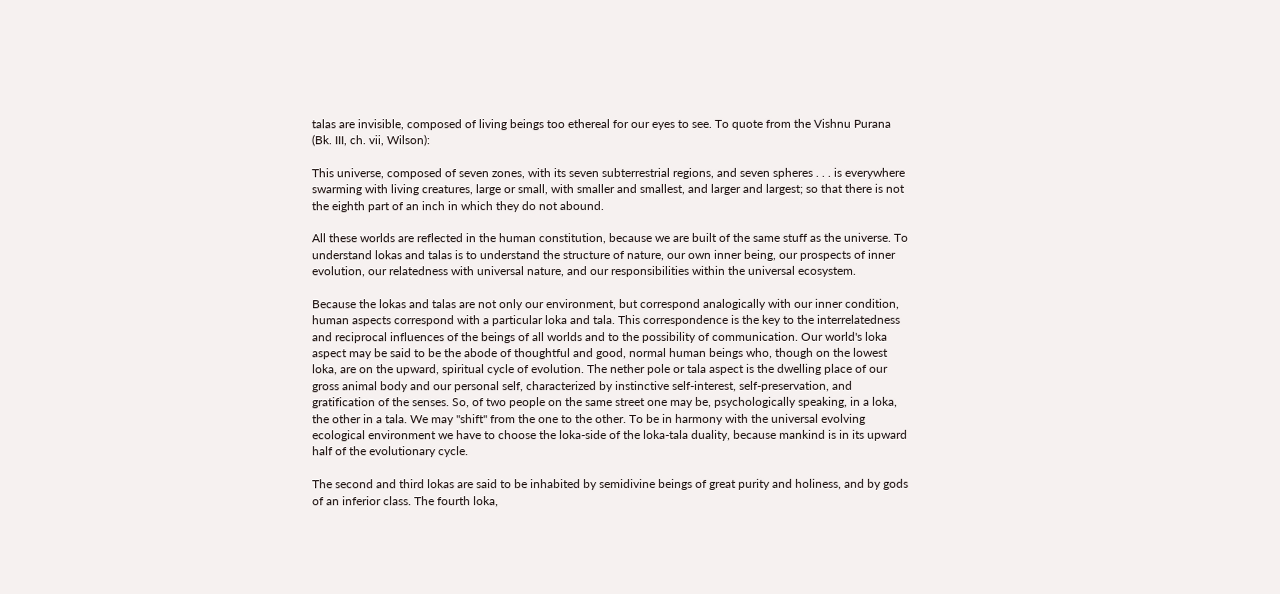talas are invisible, composed of living beings too ethereal for our eyes to see. To quote from the Vishnu Purana (Bk. III, ch. vii, Wilson):

This universe, composed of seven zones, with its seven subterrestrial regions, and seven spheres . . . is everywhere swarming with living creatures, large or small, with smaller and smallest, and larger and largest; so that there is not the eighth part of an inch in which they do not abound.

All these worlds are reflected in the human constitution, because we are built of the same stuff as the universe. To understand lokas and talas is to understand the structure of nature, our own inner being, our prospects of inner evolution, our relatedness with universal nature, and our responsibilities within the universal ecosystem.

Because the lokas and talas are not only our environment, but correspond analogically with our inner condition, human aspects correspond with a particular loka and tala. This correspondence is the key to the interrelatedness and reciprocal influences of the beings of all worlds and to the possibility of communication. Our world's loka aspect may be said to be the abode of thoughtful and good, normal human beings who, though on the lowest loka, are on the upward, spiritual cycle of evolution. The nether pole or tala aspect is the dwelling place of our gross animal body and our personal self, characterized by instinctive self-interest, self-preservation, and gratification of the senses. So, of two people on the same street one may be, psychologically speaking, in a loka, the other in a tala. We may "shift" from the one to the other. To be in harmony with the universal evolving ecological environment we have to choose the loka-side of the loka-tala duality, because mankind is in its upward half of the evolutionary cycle.

The second and third lokas are said to be inhabited by semidivine beings of great purity and holiness, and by gods of an inferior class. The fourth loka,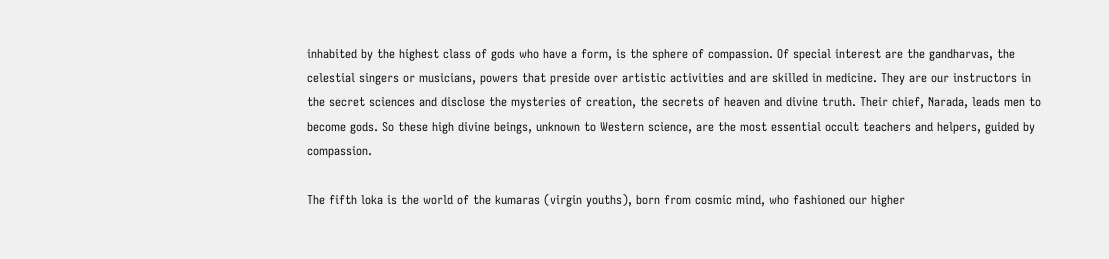inhabited by the highest class of gods who have a form, is the sphere of compassion. Of special interest are the gandharvas, the celestial singers or musicians, powers that preside over artistic activities and are skilled in medicine. They are our instructors in the secret sciences and disclose the mysteries of creation, the secrets of heaven and divine truth. Their chief, Narada, leads men to become gods. So these high divine beings, unknown to Western science, are the most essential occult teachers and helpers, guided by compassion.

The fifth loka is the world of the kumaras (virgin youths), born from cosmic mind, who fashioned our higher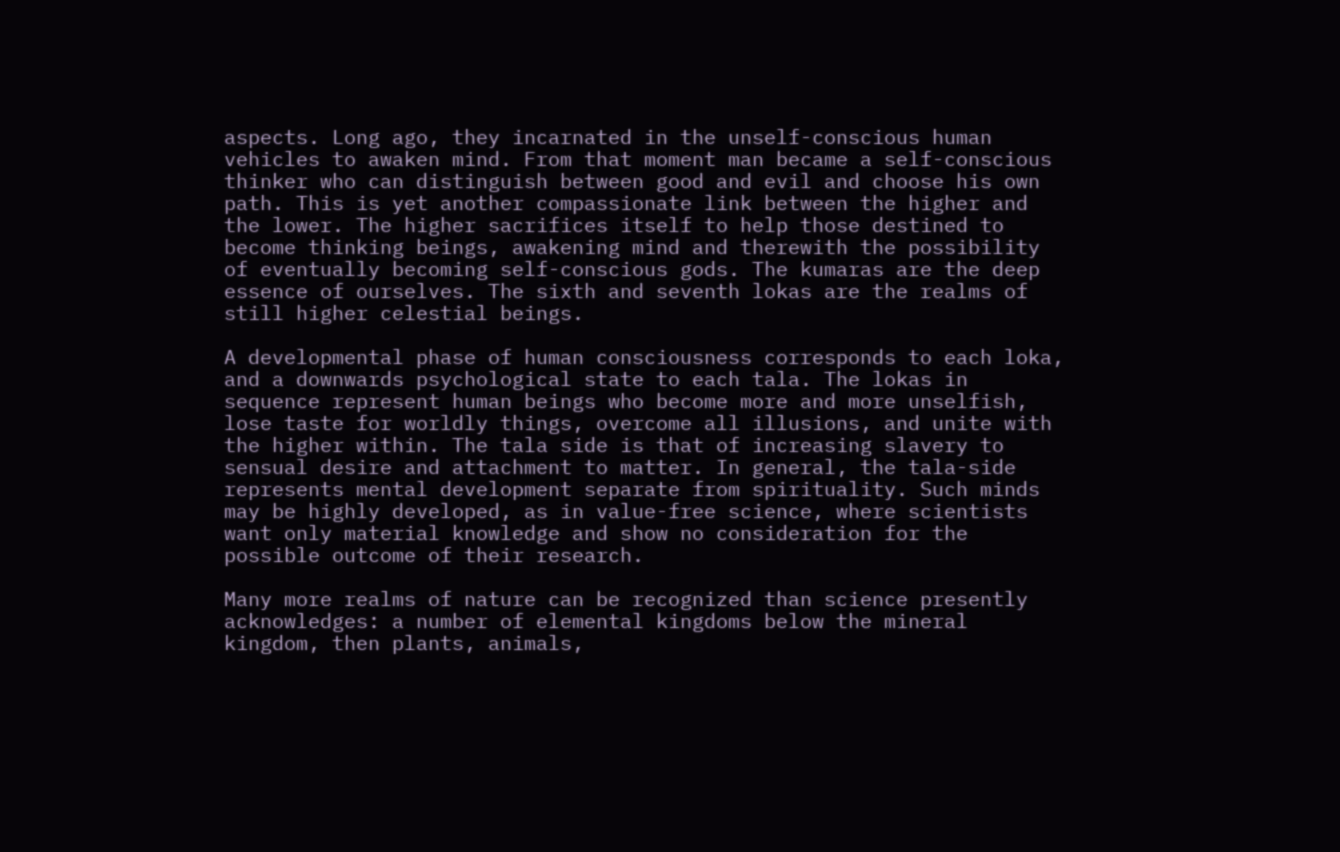aspects. Long ago, they incarnated in the unself-conscious human vehicles to awaken mind. From that moment man became a self-conscious thinker who can distinguish between good and evil and choose his own path. This is yet another compassionate link between the higher and the lower. The higher sacrifices itself to help those destined to become thinking beings, awakening mind and therewith the possibility of eventually becoming self-conscious gods. The kumaras are the deep essence of ourselves. The sixth and seventh lokas are the realms of still higher celestial beings.

A developmental phase of human consciousness corresponds to each loka, and a downwards psychological state to each tala. The lokas in sequence represent human beings who become more and more unselfish, lose taste for worldly things, overcome all illusions, and unite with the higher within. The tala side is that of increasing slavery to sensual desire and attachment to matter. In general, the tala-side represents mental development separate from spirituality. Such minds may be highly developed, as in value-free science, where scientists want only material knowledge and show no consideration for the possible outcome of their research.

Many more realms of nature can be recognized than science presently acknowledges: a number of elemental kingdoms below the mineral kingdom, then plants, animals,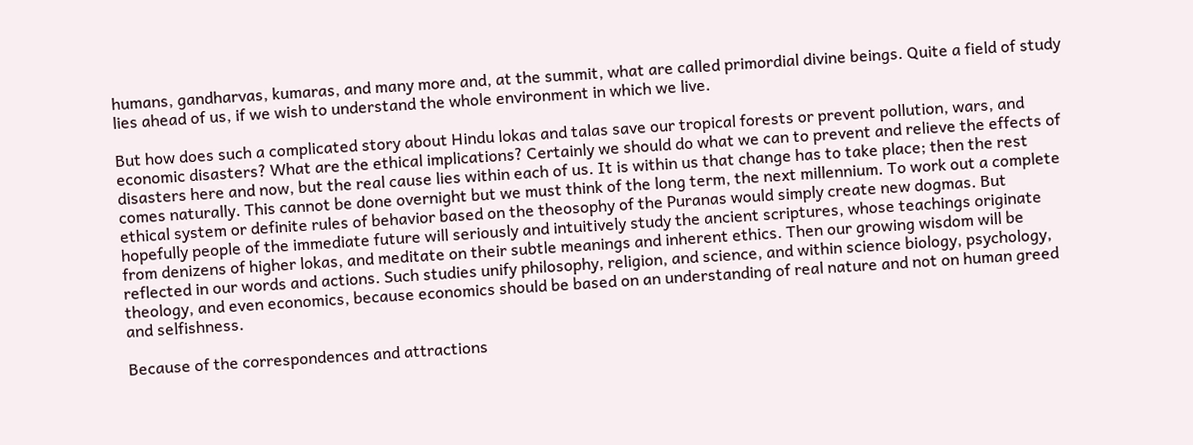humans, gandharvas, kumaras, and many more and, at the summit, what are called primordial divine beings. Quite a field of study lies ahead of us, if we wish to understand the whole environment in which we live.

But how does such a complicated story about Hindu lokas and talas save our tropical forests or prevent pollution, wars, and economic disasters? What are the ethical implications? Certainly we should do what we can to prevent and relieve the effects of disasters here and now, but the real cause lies within each of us. It is within us that change has to take place; then the rest comes naturally. This cannot be done overnight but we must think of the long term, the next millennium. To work out a complete ethical system or definite rules of behavior based on the theosophy of the Puranas would simply create new dogmas. But hopefully people of the immediate future will seriously and intuitively study the ancient scriptures, whose teachings originate from denizens of higher lokas, and meditate on their subtle meanings and inherent ethics. Then our growing wisdom will be reflected in our words and actions. Such studies unify philosophy, religion, and science, and within science biology, psychology, theology, and even economics, because economics should be based on an understanding of real nature and not on human greed and selfishness.

Because of the correspondences and attractions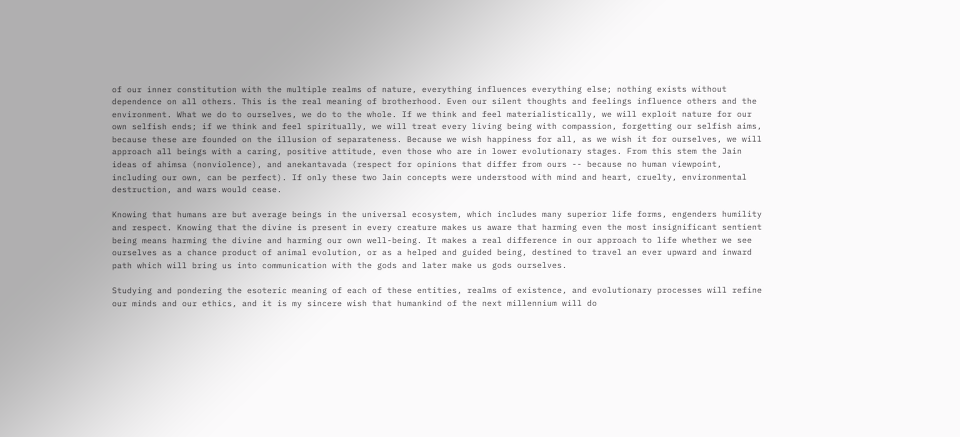of our inner constitution with the multiple realms of nature, everything influences everything else; nothing exists without dependence on all others. This is the real meaning of brotherhood. Even our silent thoughts and feelings influence others and the environment. What we do to ourselves, we do to the whole. If we think and feel materialistically, we will exploit nature for our own selfish ends; if we think and feel spiritually, we will treat every living being with compassion, forgetting our selfish aims, because these are founded on the illusion of separateness. Because we wish happiness for all, as we wish it for ourselves, we will approach all beings with a caring, positive attitude, even those who are in lower evolutionary stages. From this stem the Jain ideas of ahimsa (nonviolence), and anekantavada (respect for opinions that differ from ours -- because no human viewpoint, including our own, can be perfect). If only these two Jain concepts were understood with mind and heart, cruelty, environmental destruction, and wars would cease.

Knowing that humans are but average beings in the universal ecosystem, which includes many superior life forms, engenders humility and respect. Knowing that the divine is present in every creature makes us aware that harming even the most insignificant sentient being means harming the divine and harming our own well-being. It makes a real difference in our approach to life whether we see ourselves as a chance product of animal evolution, or as a helped and guided being, destined to travel an ever upward and inward path which will bring us into communication with the gods and later make us gods ourselves.

Studying and pondering the esoteric meaning of each of these entities, realms of existence, and evolutionary processes will refine our minds and our ethics, and it is my sincere wish that humankind of the next millennium will do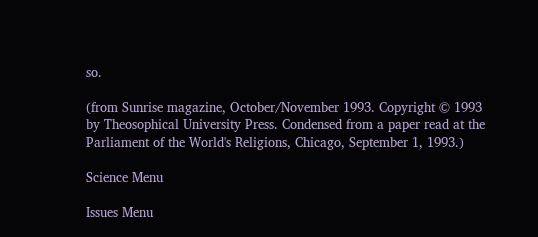so.

(from Sunrise magazine, October/November 1993. Copyright © 1993 by Theosophical University Press. Condensed from a paper read at the Parliament of the World's Religions, Chicago, September 1, 1993.)

Science Menu

Issues Menu